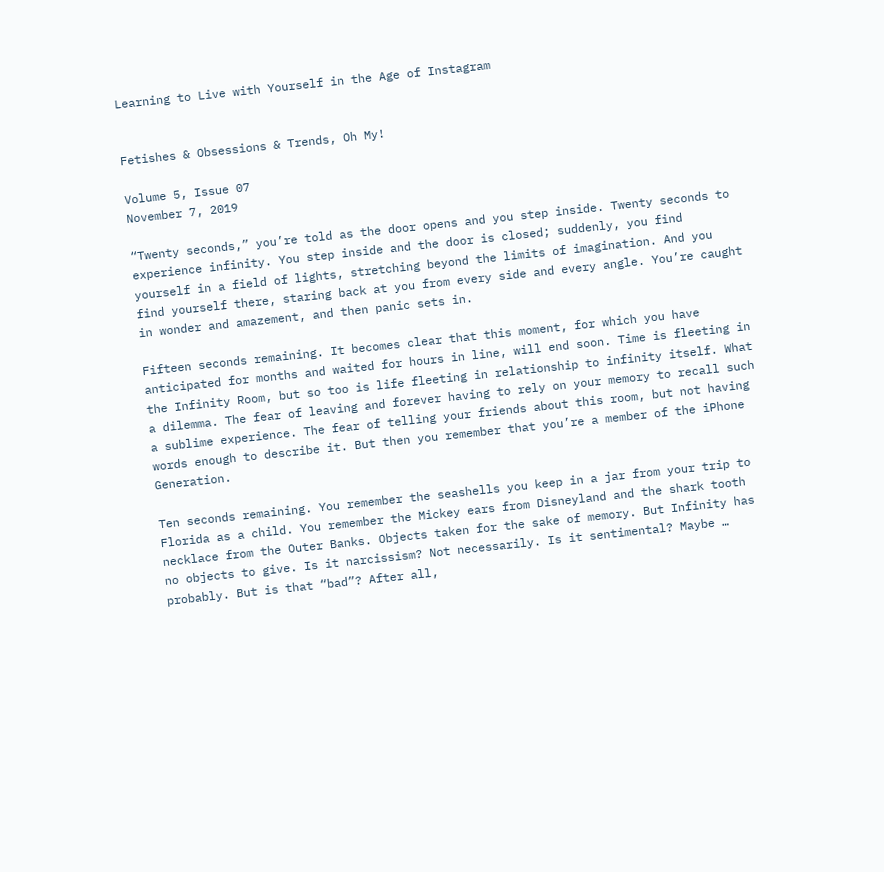Learning to Live with Yourself in the Age of Instagram


Fetishes & Obsessions & Trends, Oh My!

Volume 5, Issue 07
November 7, 2019

“Twenty seconds,” you’re told as the door opens and you step inside. Twenty seconds to experience infinity. You step inside and the door is closed; suddenly, you find yourself in a field of lights, stretching beyond the limits of imagination. And you find yourself there, staring back at you from every side and every angle. You’re caught in wonder and amazement, and then panic sets in.

Fifteen seconds remaining. It becomes clear that this moment, for which you have anticipated for months and waited for hours in line, will end soon. Time is fleeting in the Infinity Room, but so too is life fleeting in relationship to infinity itself. What a dilemma. The fear of leaving and forever having to rely on your memory to recall such a sublime experience. The fear of telling your friends about this room, but not having words enough to describe it. But then you remember that you’re a member of the iPhone Generation.

Ten seconds remaining. You remember the seashells you keep in a jar from your trip to Florida as a child. You remember the Mickey ears from Disneyland and the shark tooth necklace from the Outer Banks. Objects taken for the sake of memory. But Infinity has no objects to give. Is it narcissism? Not necessarily. Is it sentimental? Maybe … probably. But is that “bad”? After all,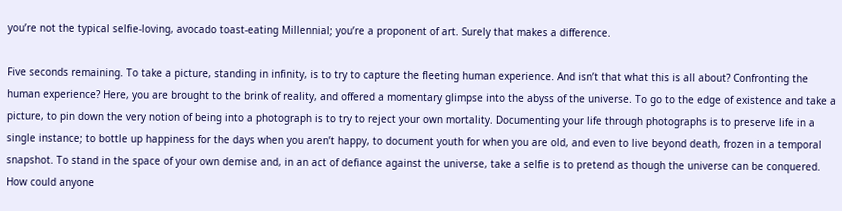you’re not the typical selfie-loving, avocado toast-eating Millennial; you’re a proponent of art. Surely that makes a difference.

Five seconds remaining. To take a picture, standing in infinity, is to try to capture the fleeting human experience. And isn’t that what this is all about? Confronting the human experience? Here, you are brought to the brink of reality, and offered a momentary glimpse into the abyss of the universe. To go to the edge of existence and take a picture, to pin down the very notion of being into a photograph is to try to reject your own mortality. Documenting your life through photographs is to preserve life in a single instance; to bottle up happiness for the days when you aren’t happy, to document youth for when you are old, and even to live beyond death, frozen in a temporal snapshot. To stand in the space of your own demise and, in an act of defiance against the universe, take a selfie is to pretend as though the universe can be conquered. How could anyone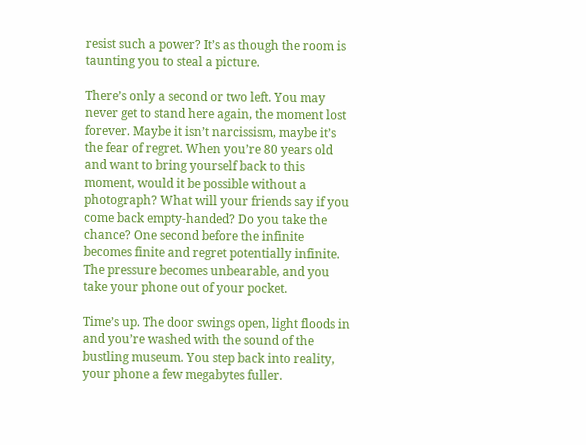resist such a power? It’s as though the room is taunting you to steal a picture.

There’s only a second or two left. You may never get to stand here again, the moment lost forever. Maybe it isn’t narcissism, maybe it’s the fear of regret. When you’re 80 years old and want to bring yourself back to this moment, would it be possible without a photograph? What will your friends say if you come back empty-handed? Do you take the chance? One second before the infinite becomes finite and regret potentially infinite. The pressure becomes unbearable, and you take your phone out of your pocket.

Time’s up. The door swings open, light floods in and you’re washed with the sound of the bustling museum. You step back into reality, your phone a few megabytes fuller.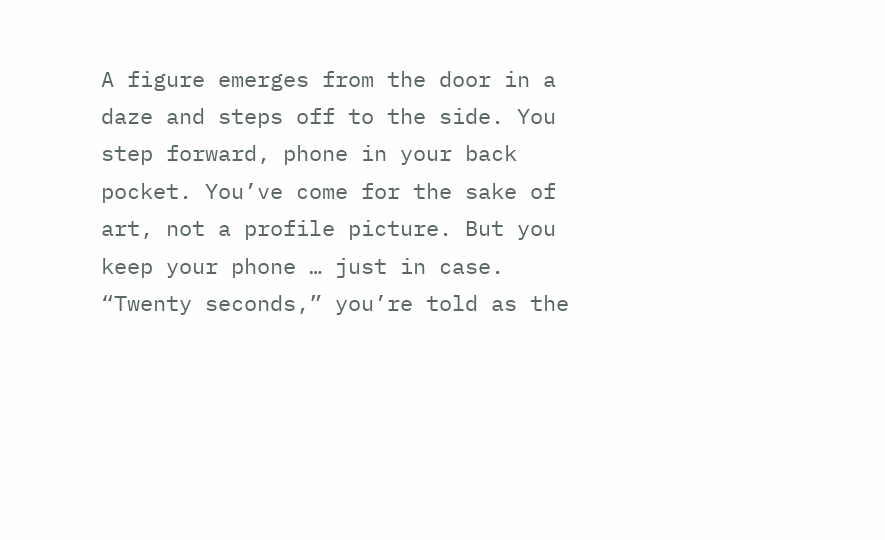A figure emerges from the door in a daze and steps off to the side. You step forward, phone in your back pocket. You’ve come for the sake of art, not a profile picture. But you keep your phone … just in case. “Twenty seconds,” you’re told as the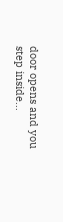door opens and you step inside…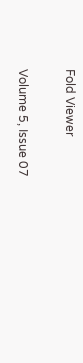Fold Viewer

Volume 5, Issue 07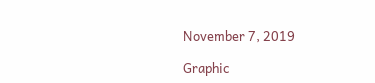November 7, 2019

Graphic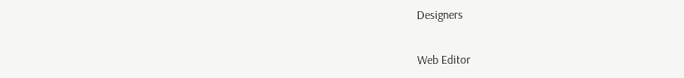Designers


Web Editor